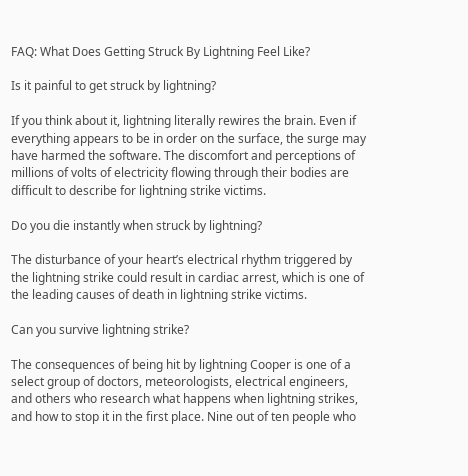FAQ: What Does Getting Struck By Lightning Feel Like?

Is it painful to get struck by lightning?

If you think about it, lightning literally rewires the brain. Even if everything appears to be in order on the surface, the surge may have harmed the software. The discomfort and perceptions of millions of volts of electricity flowing through their bodies are difficult to describe for lightning strike victims.

Do you die instantly when struck by lightning?

The disturbance of your heart’s electrical rhythm triggered by the lightning strike could result in cardiac arrest, which is one of the leading causes of death in lightning strike victims.

Can you survive lightning strike?

The consequences of being hit by lightning Cooper is one of a select group of doctors, meteorologists, electrical engineers, and others who research what happens when lightning strikes, and how to stop it in the first place. Nine out of ten people who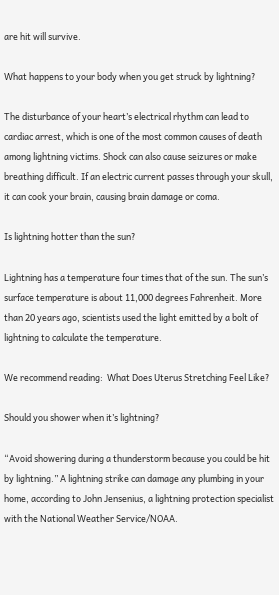are hit will survive.

What happens to your body when you get struck by lightning?

The disturbance of your heart’s electrical rhythm can lead to cardiac arrest, which is one of the most common causes of death among lightning victims. Shock can also cause seizures or make breathing difficult. If an electric current passes through your skull, it can cook your brain, causing brain damage or coma.

Is lightning hotter than the sun?

Lightning has a temperature four times that of the sun. The sun’s surface temperature is about 11,000 degrees Fahrenheit. More than 20 years ago, scientists used the light emitted by a bolt of lightning to calculate the temperature.

We recommend reading:  What Does Uterus Stretching Feel Like?

Should you shower when it’s lightning?

“Avoid showering during a thunderstorm because you could be hit by lightning.” A lightning strike can damage any plumbing in your home, according to John Jensenius, a lightning protection specialist with the National Weather Service/NOAA.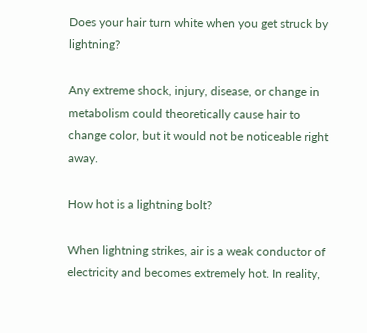Does your hair turn white when you get struck by lightning?

Any extreme shock, injury, disease, or change in metabolism could theoretically cause hair to change color, but it would not be noticeable right away.

How hot is a lightning bolt?

When lightning strikes, air is a weak conductor of electricity and becomes extremely hot. In reality,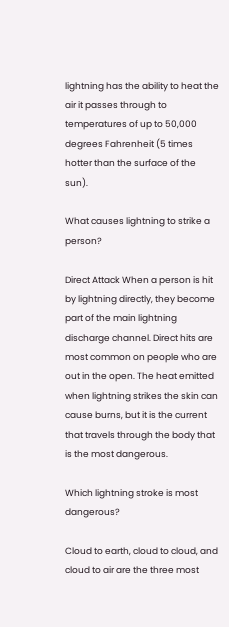lightning has the ability to heat the air it passes through to temperatures of up to 50,000 degrees Fahrenheit (5 times hotter than the surface of the sun).

What causes lightning to strike a person?

Direct Attack When a person is hit by lightning directly, they become part of the main lightning discharge channel. Direct hits are most common on people who are out in the open. The heat emitted when lightning strikes the skin can cause burns, but it is the current that travels through the body that is the most dangerous.

Which lightning stroke is most dangerous?

Cloud to earth, cloud to cloud, and cloud to air are the three most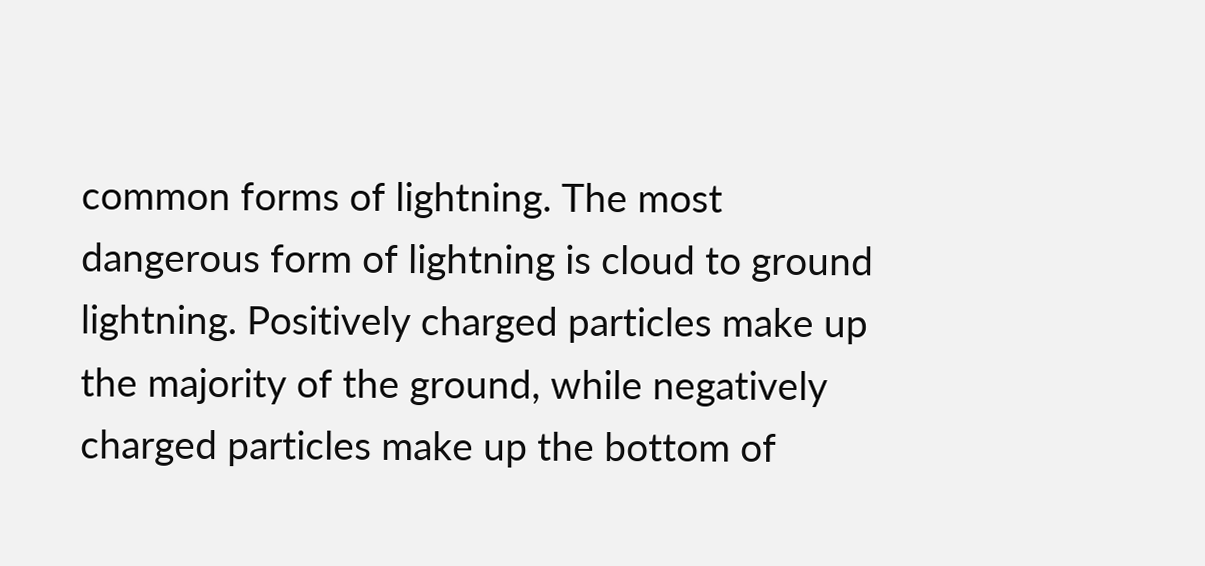common forms of lightning. The most dangerous form of lightning is cloud to ground lightning. Positively charged particles make up the majority of the ground, while negatively charged particles make up the bottom of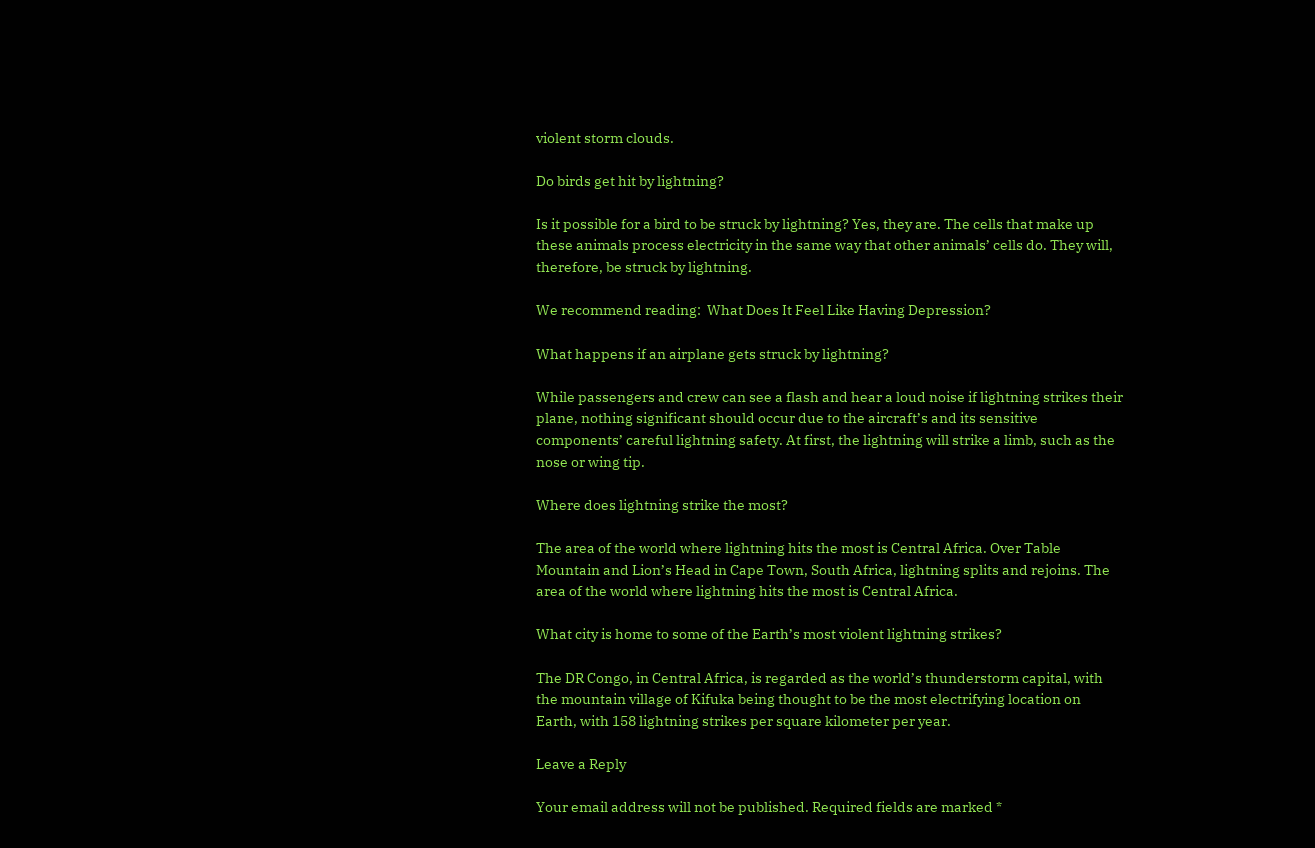violent storm clouds.

Do birds get hit by lightning?

Is it possible for a bird to be struck by lightning? Yes, they are. The cells that make up these animals process electricity in the same way that other animals’ cells do. They will, therefore, be struck by lightning.

We recommend reading:  What Does It Feel Like Having Depression?

What happens if an airplane gets struck by lightning?

While passengers and crew can see a flash and hear a loud noise if lightning strikes their plane, nothing significant should occur due to the aircraft’s and its sensitive components’ careful lightning safety. At first, the lightning will strike a limb, such as the nose or wing tip.

Where does lightning strike the most?

The area of the world where lightning hits the most is Central Africa. Over Table Mountain and Lion’s Head in Cape Town, South Africa, lightning splits and rejoins. The area of the world where lightning hits the most is Central Africa.

What city is home to some of the Earth’s most violent lightning strikes?

The DR Congo, in Central Africa, is regarded as the world’s thunderstorm capital, with the mountain village of Kifuka being thought to be the most electrifying location on Earth, with 158 lightning strikes per square kilometer per year.

Leave a Reply

Your email address will not be published. Required fields are marked *